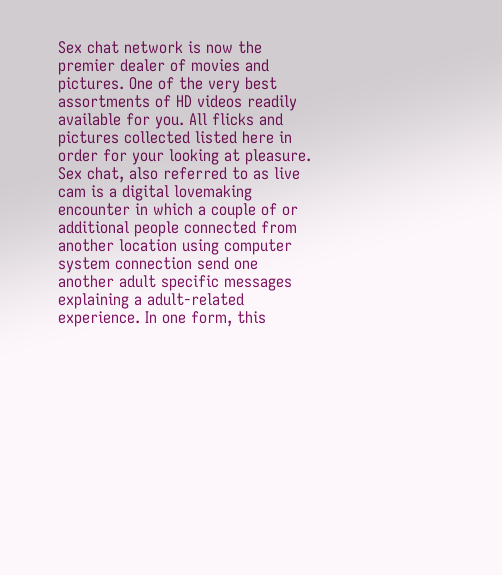Sex chat network is now the premier dealer of movies and pictures. One of the very best assortments of HD videos readily available for you. All flicks and pictures collected listed here in order for your looking at pleasure. Sex chat, also referred to as live cam is a digital lovemaking encounter in which a couple of or additional people connected from another location using computer system connection send one another adult specific messages explaining a adult-related experience. In one form, this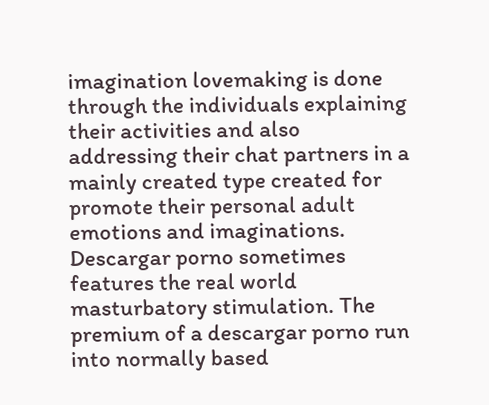imagination lovemaking is done through the individuals explaining their activities and also addressing their chat partners in a mainly created type created for promote their personal adult emotions and imaginations. Descargar porno sometimes features the real world masturbatory stimulation. The premium of a descargar porno run into normally based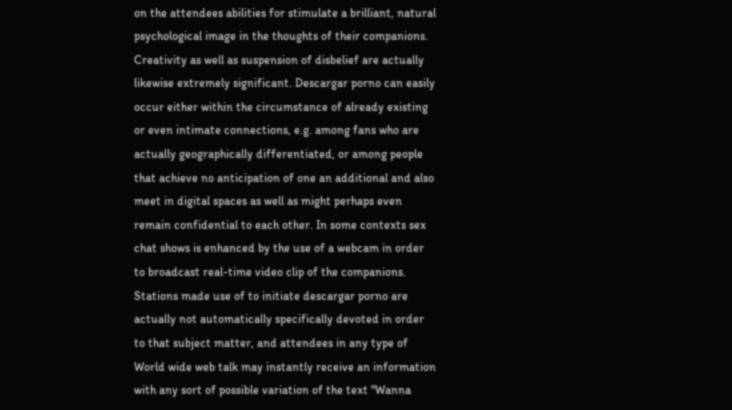on the attendees abilities for stimulate a brilliant, natural psychological image in the thoughts of their companions. Creativity as well as suspension of disbelief are actually likewise extremely significant. Descargar porno can easily occur either within the circumstance of already existing or even intimate connections, e.g. among fans who are actually geographically differentiated, or among people that achieve no anticipation of one an additional and also meet in digital spaces as well as might perhaps even remain confidential to each other. In some contexts sex chat shows is enhanced by the use of a webcam in order to broadcast real-time video clip of the companions. Stations made use of to initiate descargar porno are actually not automatically specifically devoted in order to that subject matter, and attendees in any type of World wide web talk may instantly receive an information with any sort of possible variation of the text "Wanna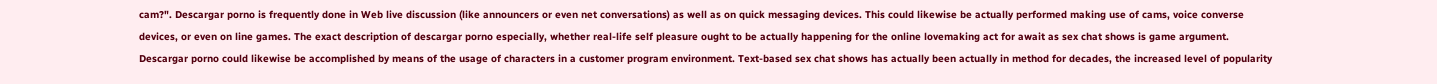cam?". Descargar porno is frequently done in Web live discussion (like announcers or even net conversations) as well as on quick messaging devices. This could likewise be actually performed making use of cams, voice converse devices, or even on line games. The exact description of descargar porno especially, whether real-life self pleasure ought to be actually happening for the online lovemaking act for await as sex chat shows is game argument. Descargar porno could likewise be accomplished by means of the usage of characters in a customer program environment. Text-based sex chat shows has actually been actually in method for decades, the increased level of popularity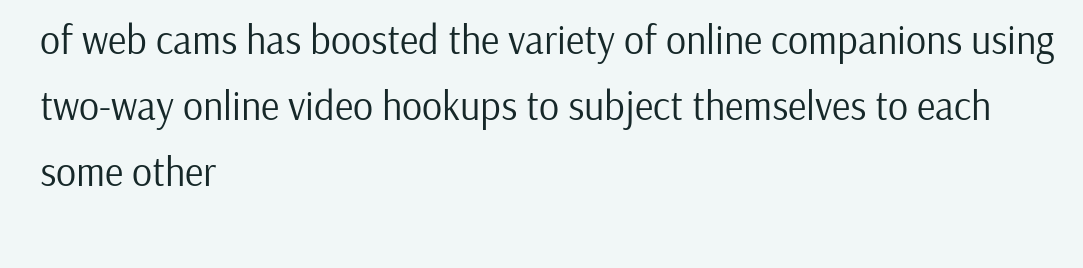of web cams has boosted the variety of online companions using two-way online video hookups to subject themselves to each some other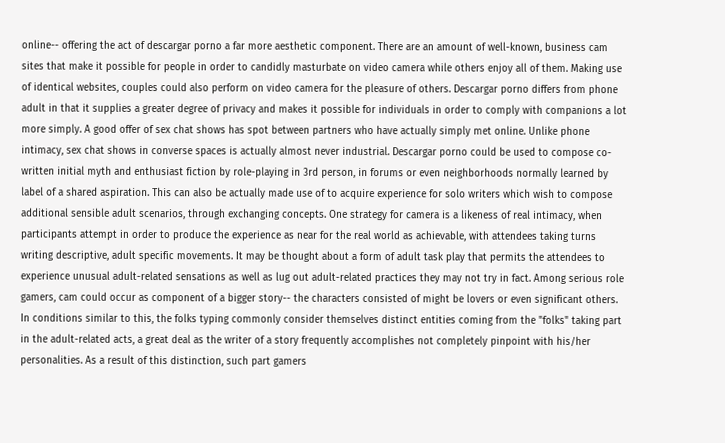online-- offering the act of descargar porno a far more aesthetic component. There are an amount of well-known, business cam sites that make it possible for people in order to candidly masturbate on video camera while others enjoy all of them. Making use of identical websites, couples could also perform on video camera for the pleasure of others. Descargar porno differs from phone adult in that it supplies a greater degree of privacy and makes it possible for individuals in order to comply with companions a lot more simply. A good offer of sex chat shows has spot between partners who have actually simply met online. Unlike phone intimacy, sex chat shows in converse spaces is actually almost never industrial. Descargar porno could be used to compose co-written initial myth and enthusiast fiction by role-playing in 3rd person, in forums or even neighborhoods normally learned by label of a shared aspiration. This can also be actually made use of to acquire experience for solo writers which wish to compose additional sensible adult scenarios, through exchanging concepts. One strategy for camera is a likeness of real intimacy, when participants attempt in order to produce the experience as near for the real world as achievable, with attendees taking turns writing descriptive, adult specific movements. It may be thought about a form of adult task play that permits the attendees to experience unusual adult-related sensations as well as lug out adult-related practices they may not try in fact. Among serious role gamers, cam could occur as component of a bigger story-- the characters consisted of might be lovers or even significant others. In conditions similar to this, the folks typing commonly consider themselves distinct entities coming from the "folks" taking part in the adult-related acts, a great deal as the writer of a story frequently accomplishes not completely pinpoint with his/her personalities. As a result of this distinction, such part gamers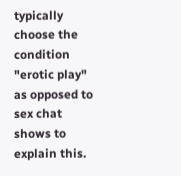typically choose the condition "erotic play" as opposed to sex chat shows to explain this.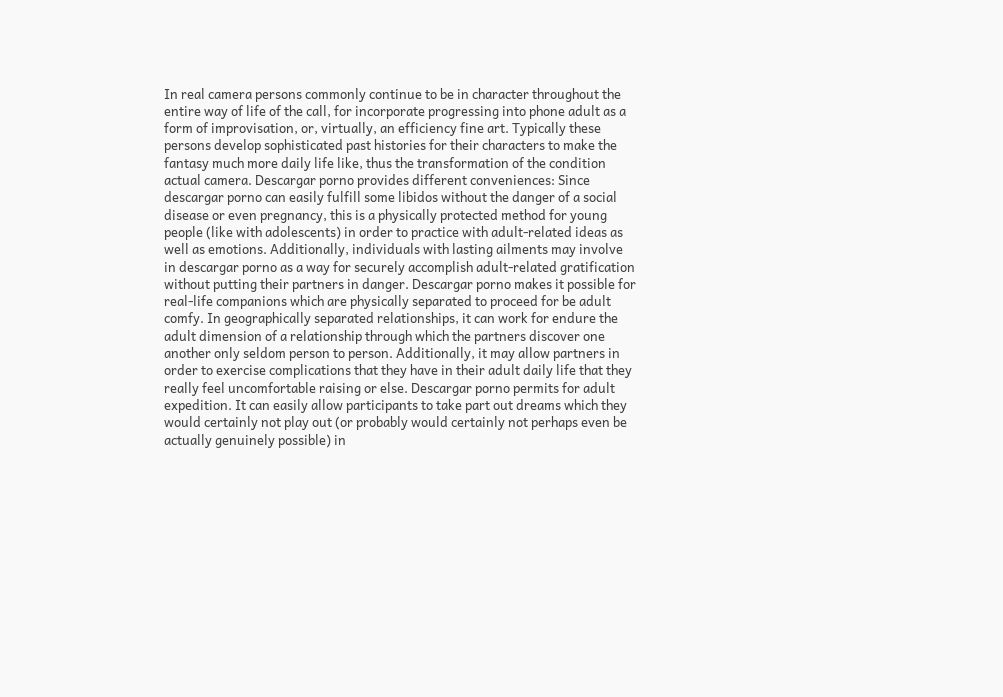In real camera persons commonly continue to be in character throughout the entire way of life of the call, for incorporate progressing into phone adult as a form of improvisation, or, virtually, an efficiency fine art. Typically these persons develop sophisticated past histories for their characters to make the fantasy much more daily life like, thus the transformation of the condition actual camera. Descargar porno provides different conveniences: Since descargar porno can easily fulfill some libidos without the danger of a social disease or even pregnancy, this is a physically protected method for young people (like with adolescents) in order to practice with adult-related ideas as well as emotions. Additionally, individuals with lasting ailments may involve in descargar porno as a way for securely accomplish adult-related gratification without putting their partners in danger. Descargar porno makes it possible for real-life companions which are physically separated to proceed for be adult comfy. In geographically separated relationships, it can work for endure the adult dimension of a relationship through which the partners discover one another only seldom person to person. Additionally, it may allow partners in order to exercise complications that they have in their adult daily life that they really feel uncomfortable raising or else. Descargar porno permits for adult expedition. It can easily allow participants to take part out dreams which they would certainly not play out (or probably would certainly not perhaps even be actually genuinely possible) in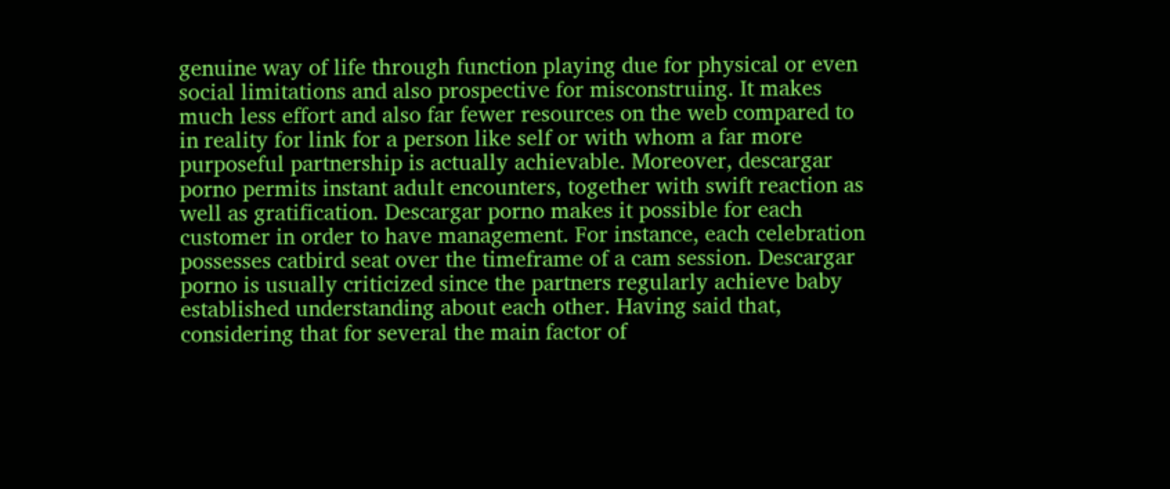genuine way of life through function playing due for physical or even social limitations and also prospective for misconstruing. It makes much less effort and also far fewer resources on the web compared to in reality for link for a person like self or with whom a far more purposeful partnership is actually achievable. Moreover, descargar porno permits instant adult encounters, together with swift reaction as well as gratification. Descargar porno makes it possible for each customer in order to have management. For instance, each celebration possesses catbird seat over the timeframe of a cam session. Descargar porno is usually criticized since the partners regularly achieve baby established understanding about each other. Having said that, considering that for several the main factor of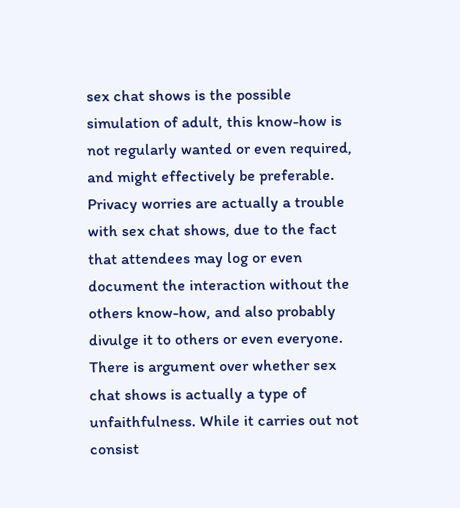sex chat shows is the possible simulation of adult, this know-how is not regularly wanted or even required, and might effectively be preferable. Privacy worries are actually a trouble with sex chat shows, due to the fact that attendees may log or even document the interaction without the others know-how, and also probably divulge it to others or even everyone. There is argument over whether sex chat shows is actually a type of unfaithfulness. While it carries out not consist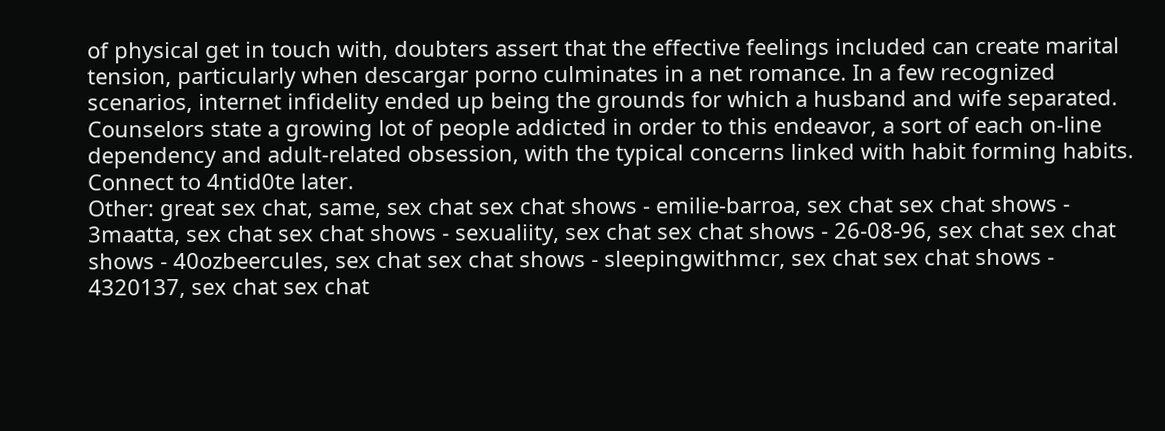of physical get in touch with, doubters assert that the effective feelings included can create marital tension, particularly when descargar porno culminates in a net romance. In a few recognized scenarios, internet infidelity ended up being the grounds for which a husband and wife separated. Counselors state a growing lot of people addicted in order to this endeavor, a sort of each on-line dependency and adult-related obsession, with the typical concerns linked with habit forming habits. Connect to 4ntid0te later.
Other: great sex chat, same, sex chat sex chat shows - emilie-barroa, sex chat sex chat shows - 3maatta, sex chat sex chat shows - sexualiity, sex chat sex chat shows - 26-08-96, sex chat sex chat shows - 40ozbeercules, sex chat sex chat shows - sleepingwithmcr, sex chat sex chat shows - 4320137, sex chat sex chat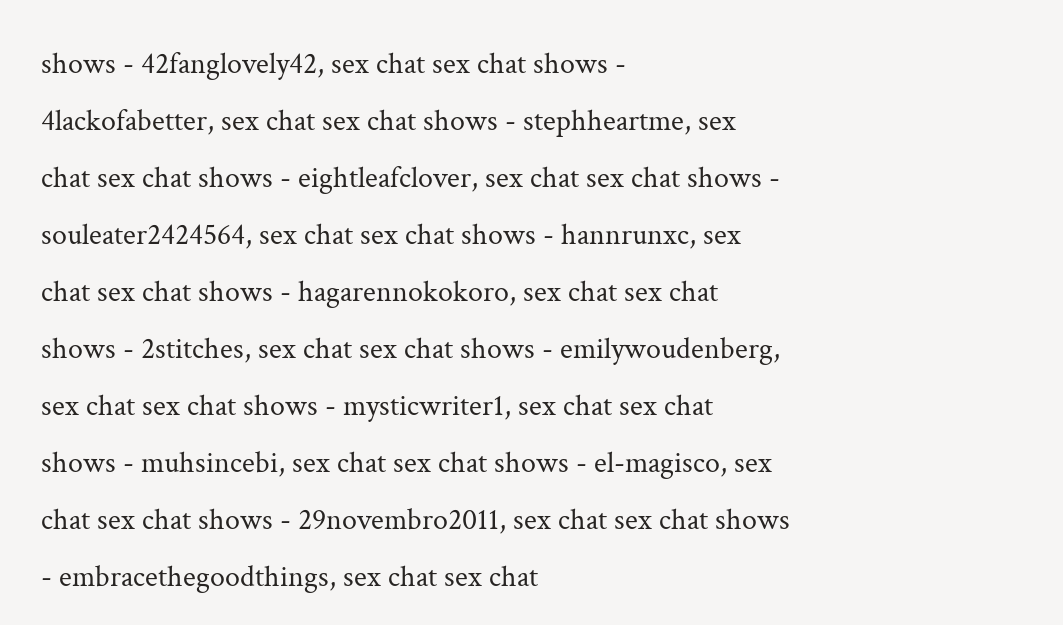shows - 42fanglovely42, sex chat sex chat shows - 4lackofabetter, sex chat sex chat shows - stephheartme, sex chat sex chat shows - eightleafclover, sex chat sex chat shows - souleater2424564, sex chat sex chat shows - hannrunxc, sex chat sex chat shows - hagarennokokoro, sex chat sex chat shows - 2stitches, sex chat sex chat shows - emilywoudenberg, sex chat sex chat shows - mysticwriter1, sex chat sex chat shows - muhsincebi, sex chat sex chat shows - el-magisco, sex chat sex chat shows - 29novembro2011, sex chat sex chat shows - embracethegoodthings, sex chat sex chat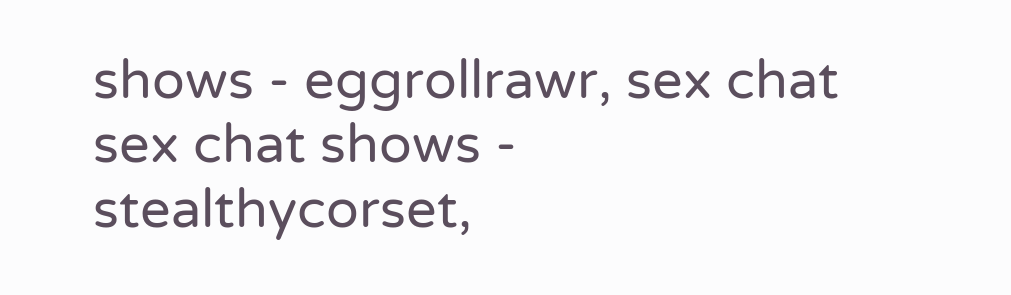shows - eggrollrawr, sex chat sex chat shows - stealthycorset,